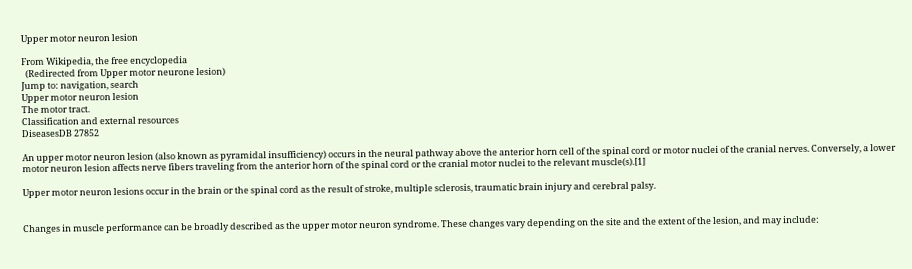Upper motor neuron lesion

From Wikipedia, the free encyclopedia
  (Redirected from Upper motor neurone lesion)
Jump to: navigation, search
Upper motor neuron lesion
The motor tract.
Classification and external resources
DiseasesDB 27852

An upper motor neuron lesion (also known as pyramidal insufficiency) occurs in the neural pathway above the anterior horn cell of the spinal cord or motor nuclei of the cranial nerves. Conversely, a lower motor neuron lesion affects nerve fibers traveling from the anterior horn of the spinal cord or the cranial motor nuclei to the relevant muscle(s).[1]

Upper motor neuron lesions occur in the brain or the spinal cord as the result of stroke, multiple sclerosis, traumatic brain injury and cerebral palsy.


Changes in muscle performance can be broadly described as the upper motor neuron syndrome. These changes vary depending on the site and the extent of the lesion, and may include: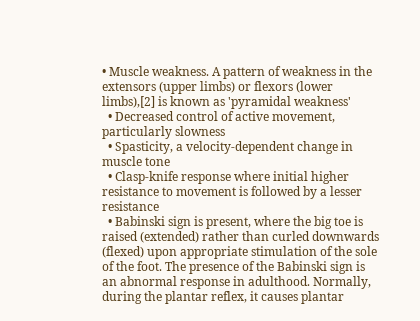• Muscle weakness. A pattern of weakness in the extensors (upper limbs) or flexors (lower limbs),[2] is known as 'pyramidal weakness'
  • Decreased control of active movement, particularly slowness
  • Spasticity, a velocity-dependent change in muscle tone
  • Clasp-knife response where initial higher resistance to movement is followed by a lesser resistance
  • Babinski sign is present, where the big toe is raised (extended) rather than curled downwards (flexed) upon appropriate stimulation of the sole of the foot. The presence of the Babinski sign is an abnormal response in adulthood. Normally, during the plantar reflex, it causes plantar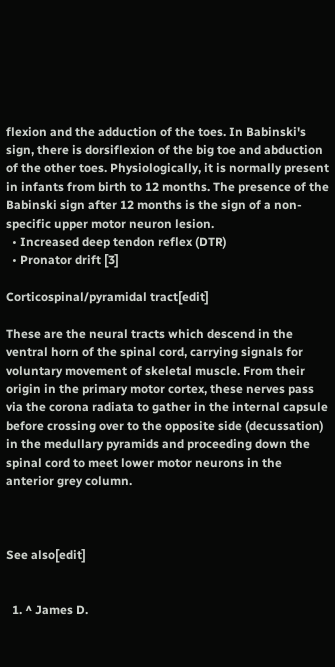flexion and the adduction of the toes. In Babinski's sign, there is dorsiflexion of the big toe and abduction of the other toes. Physiologically, it is normally present in infants from birth to 12 months. The presence of the Babinski sign after 12 months is the sign of a non-specific upper motor neuron lesion.
  • Increased deep tendon reflex (DTR)
  • Pronator drift [3]

Corticospinal/pyramidal tract[edit]

These are the neural tracts which descend in the ventral horn of the spinal cord, carrying signals for voluntary movement of skeletal muscle. From their origin in the primary motor cortex, these nerves pass via the corona radiata to gather in the internal capsule before crossing over to the opposite side (decussation) in the medullary pyramids and proceeding down the spinal cord to meet lower motor neurons in the anterior grey column.



See also[edit]


  1. ^ James D.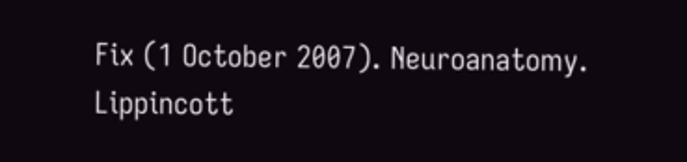Fix (1 October 2007). Neuroanatomy. Lippincott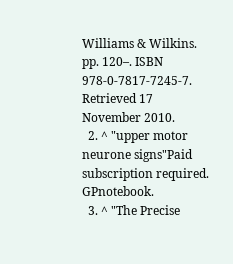Williams & Wilkins. pp. 120–. ISBN 978-0-7817-7245-7. Retrieved 17 November 2010.
  2. ^ "upper motor neurone signs"Paid subscription required. GPnotebook.
  3. ^ "The Precise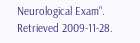Neurological Exam". Retrieved 2009-11-28.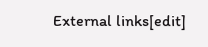External links[edit]